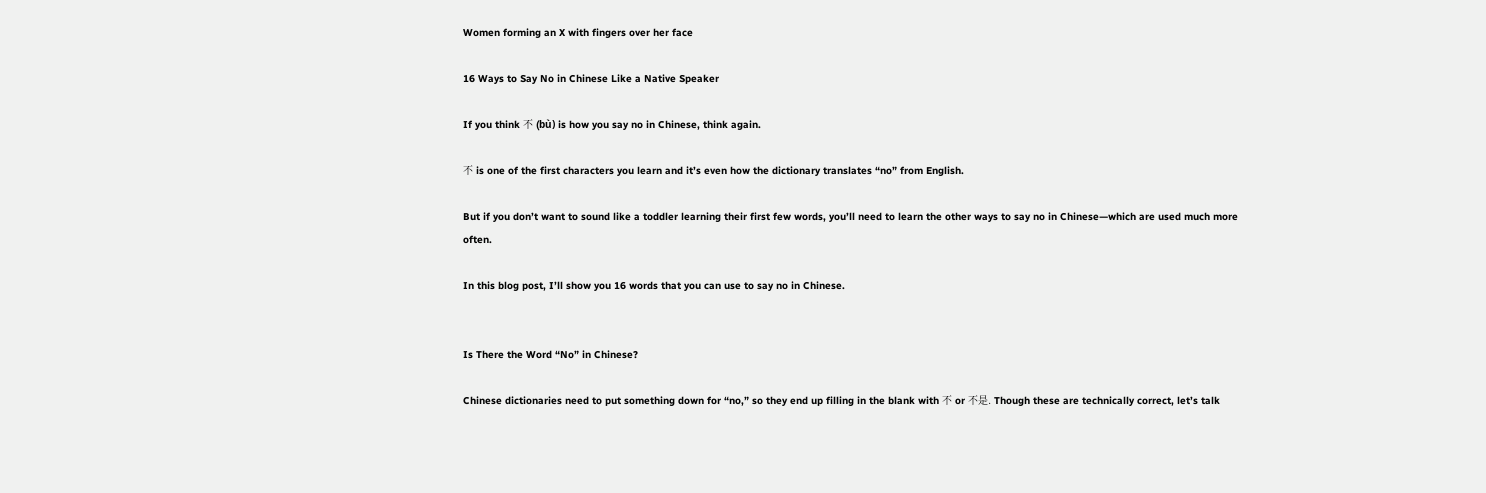Women forming an X with fingers over her face

16 Ways to Say No in Chinese Like a Native Speaker

If you think 不 (bù) is how you say no in Chinese, think again.

不 is one of the first characters you learn and it’s even how the dictionary translates “no” from English.

But if you don’t want to sound like a toddler learning their first few words, you’ll need to learn the other ways to say no in Chinese—which are used much more often.

In this blog post, I’ll show you 16 words that you can use to say no in Chinese.


Is There the Word “No” in Chinese?

Chinese dictionaries need to put something down for “no,” so they end up filling in the blank with 不 or 不是. Though these are technically correct, let’s talk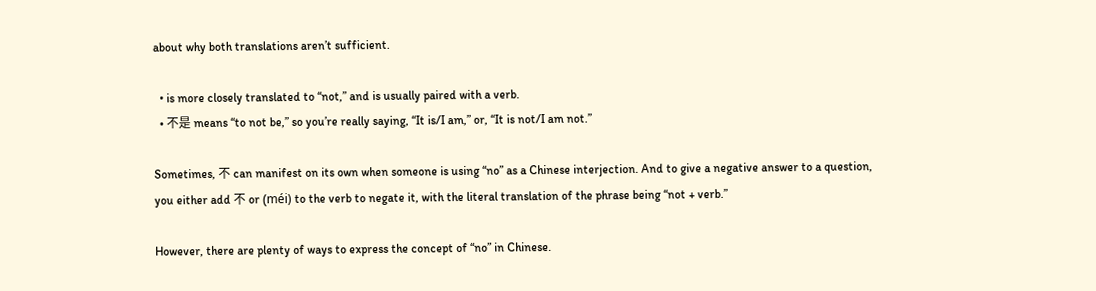about why both translations aren’t sufficient.

  • is more closely translated to “not,” and is usually paired with a verb.
  • 不是 means “to not be,” so you’re really saying, “It is/I am,” or, “It is not/I am not.”

Sometimes, 不 can manifest on its own when someone is using “no” as a Chinese interjection. And to give a negative answer to a question, you either add 不 or (méi) to the verb to negate it, with the literal translation of the phrase being “not + verb.”

However, there are plenty of ways to express the concept of “no” in Chinese.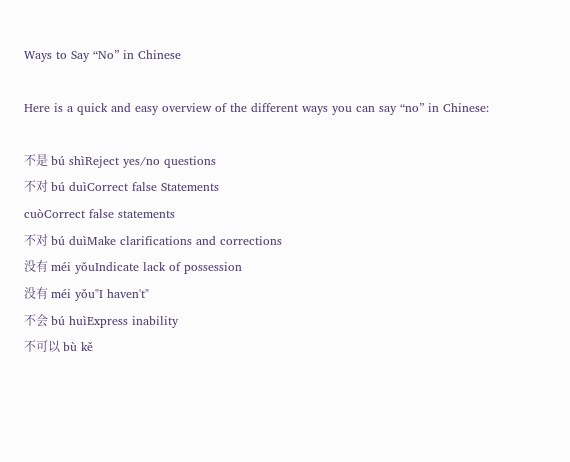Ways to Say “No” in Chinese

Here is a quick and easy overview of the different ways you can say “no” in Chinese:

不是 bú shìReject yes/no questions
不对 bú duìCorrect false Statements
cuòCorrect false statements
不对 bú duìMake clarifications and corrections
没有 méi yǒuIndicate lack of possession
没有 méi yǒu"I haven't"
不会 bú huìExpress inability
不可以 bù kě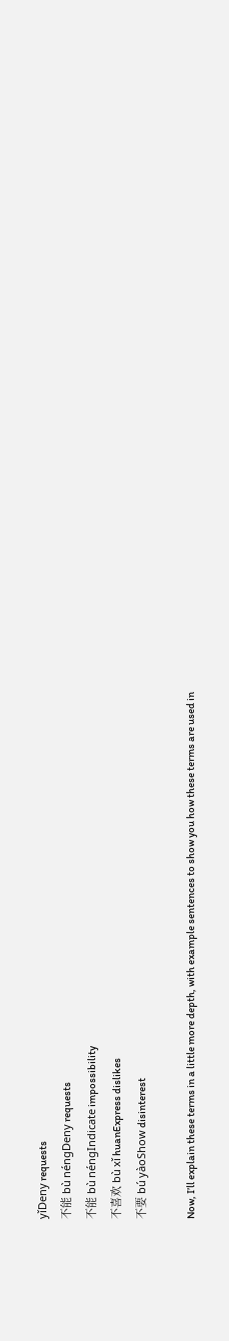yǐDeny requests
不能 bù néngDeny requests
不能 bù néngIndicate impossibility
不喜欢 bù xǐ huanExpress dislikes
不要 bú yàoShow disinterest

Now, I’ll explain these terms in a little more depth, with example sentences to show you how these terms are used in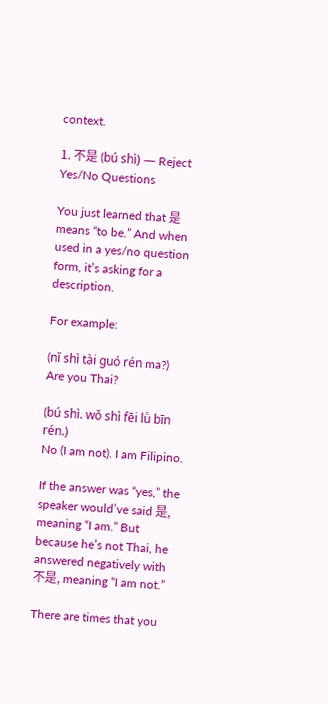context.

1. 不是 (bú shì) — Reject Yes/No Questions

You just learned that 是 means “to be.” And when used in a yes/no question form, it’s asking for a description.

For example:

(nǐ shì tài guó rén ma?)
Are you Thai?

(bú shì. wǒ shì fēi lǜ bīn rén.)
No (I am not). I am Filipino.

If the answer was “yes,” the speaker would’ve said 是, meaning “I am.” But because he’s not Thai, he answered negatively with 不是, meaning “I am not.”

There are times that you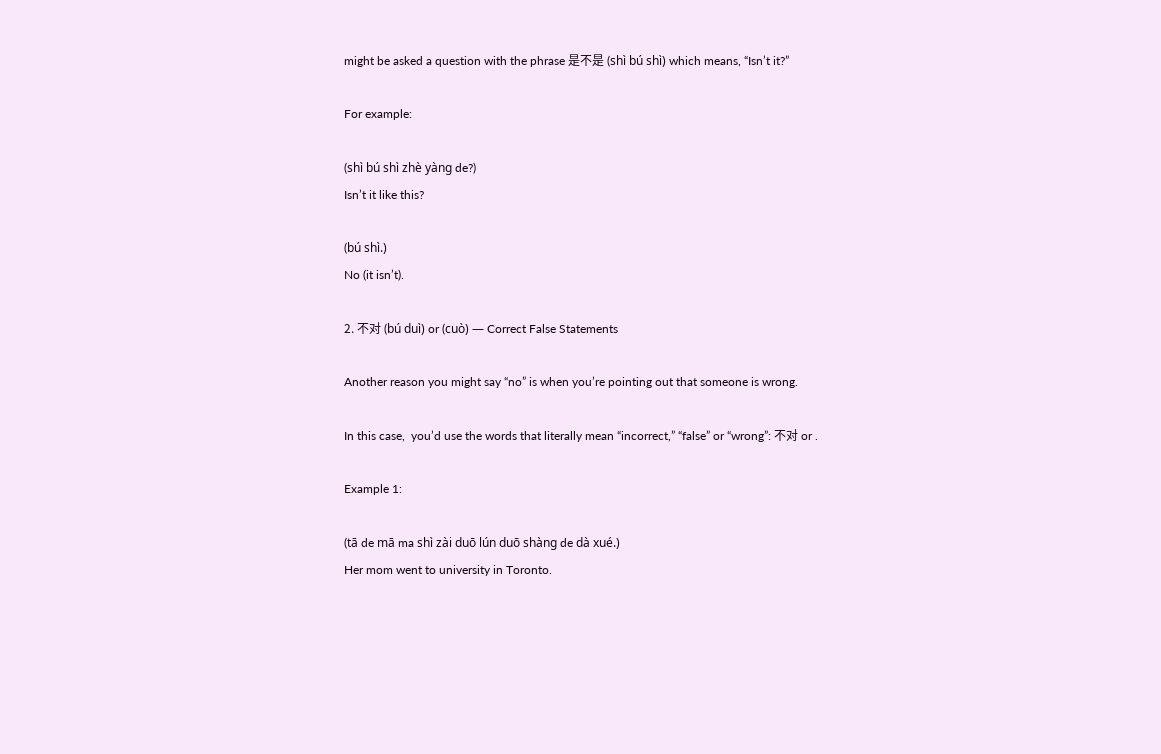might be asked a question with the phrase 是不是 (shì bú shì) which means, “Isn’t it?”

For example:

(shì bú shì zhè yàng de?)
Isn’t it like this?

(bú shì.)
No (it isn’t).

2. 不对 (bú duì) or (cuò) — Correct False Statements

Another reason you might say “no” is when you’re pointing out that someone is wrong.

In this case,  you’d use the words that literally mean “incorrect,” “false” or “wrong”: 不对 or .

Example 1:

(tā de mā ma shì zài duō lún duō shàng de dà xué.)
Her mom went to university in Toronto.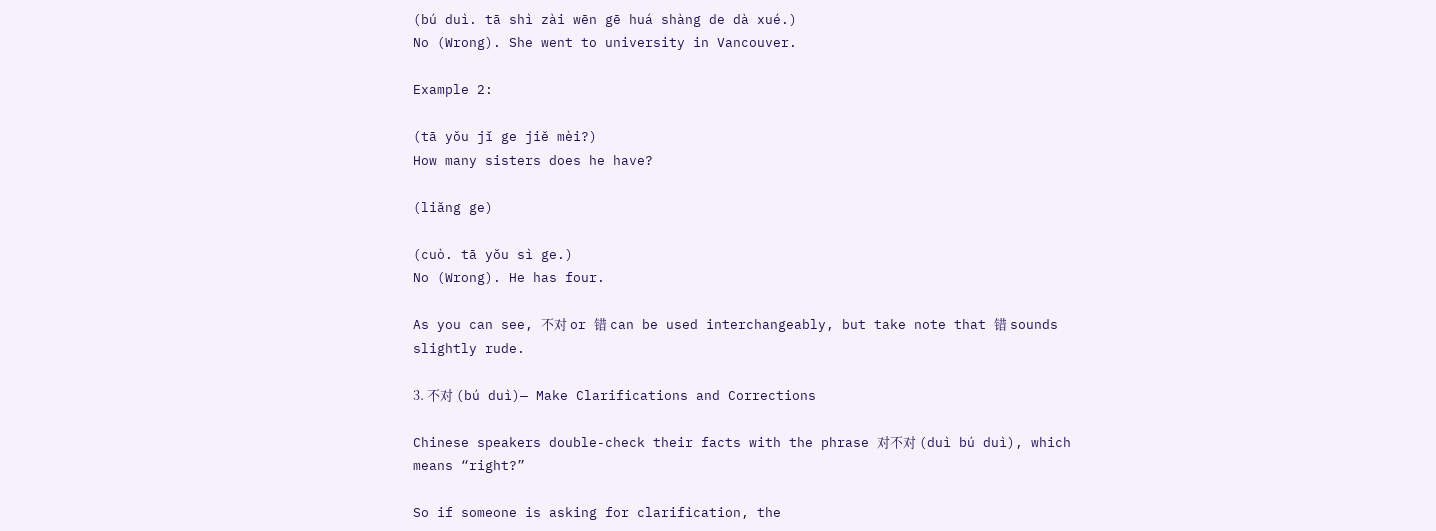(bú duì. tā shì zài wēn gē huá shàng de dà xué.)
No (Wrong). She went to university in Vancouver.

Example 2:

(tā yǒu jǐ ge jiě mèi?)
How many sisters does he have?

(liǎng ge)

(cuò. tā yǒu sì ge.)
No (Wrong). He has four.

As you can see, 不对 or 错 can be used interchangeably, but take note that 错 sounds slightly rude.

3. 不对 (bú duì)— Make Clarifications and Corrections

Chinese speakers double-check their facts with the phrase 对不对 (duì bú duì), which means “right?”

So if someone is asking for clarification, the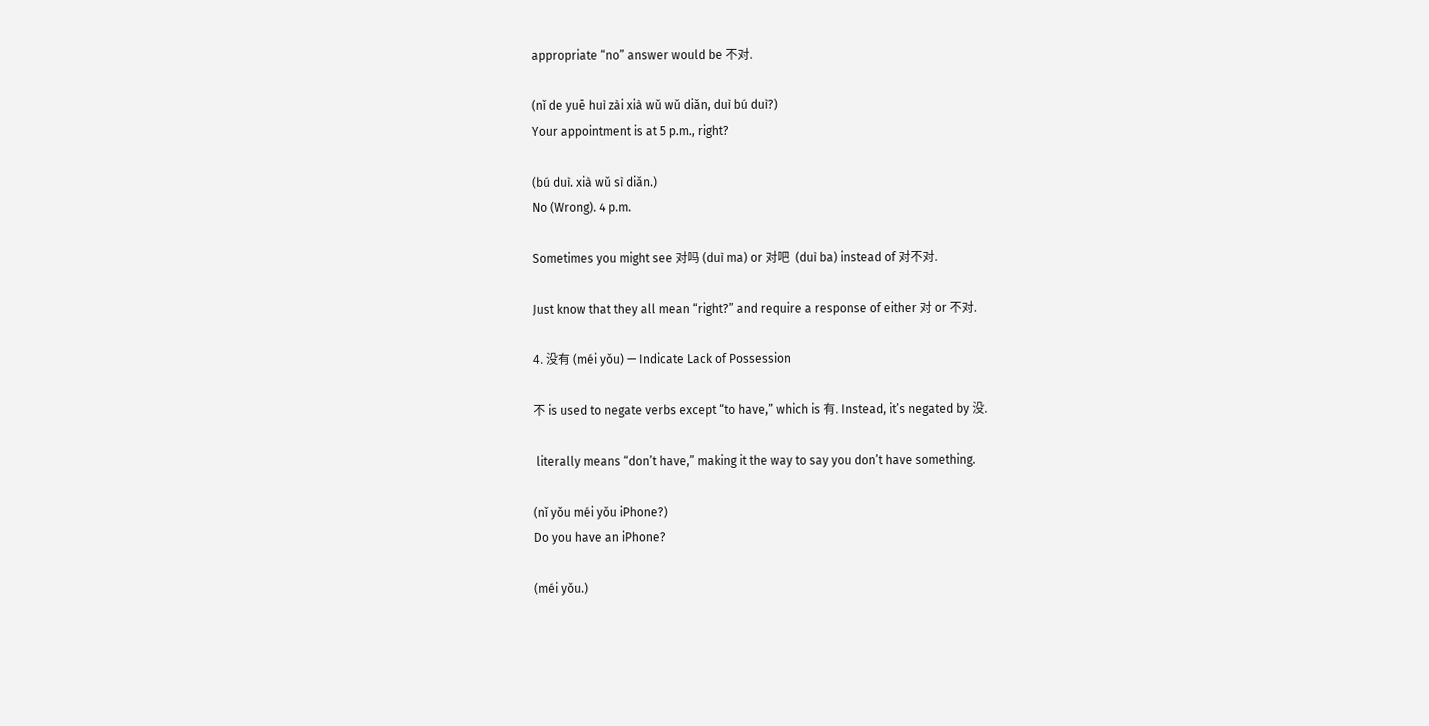appropriate “no” answer would be 不对.

(nǐ de yuē huì zài xià wǔ wǔ diǎn, duì bú duì?)
Your appointment is at 5 p.m., right?

(bú duì. xià wǔ sì diǎn.)
No (Wrong). 4 p.m.

Sometimes you might see 对吗 (duì ma) or 对吧  (duì ba) instead of 对不对.

Just know that they all mean “right?” and require a response of either 对 or 不对.

4. 没有 (méi yǒu) — Indicate Lack of Possession

不 is used to negate verbs except “to have,” which is 有. Instead, it’s negated by 没.

 literally means “don’t have,” making it the way to say you don’t have something.

(nǐ yǒu méi yǒu iPhone?)
Do you have an iPhone?

(méi yǒu.)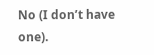No (I don’t have one).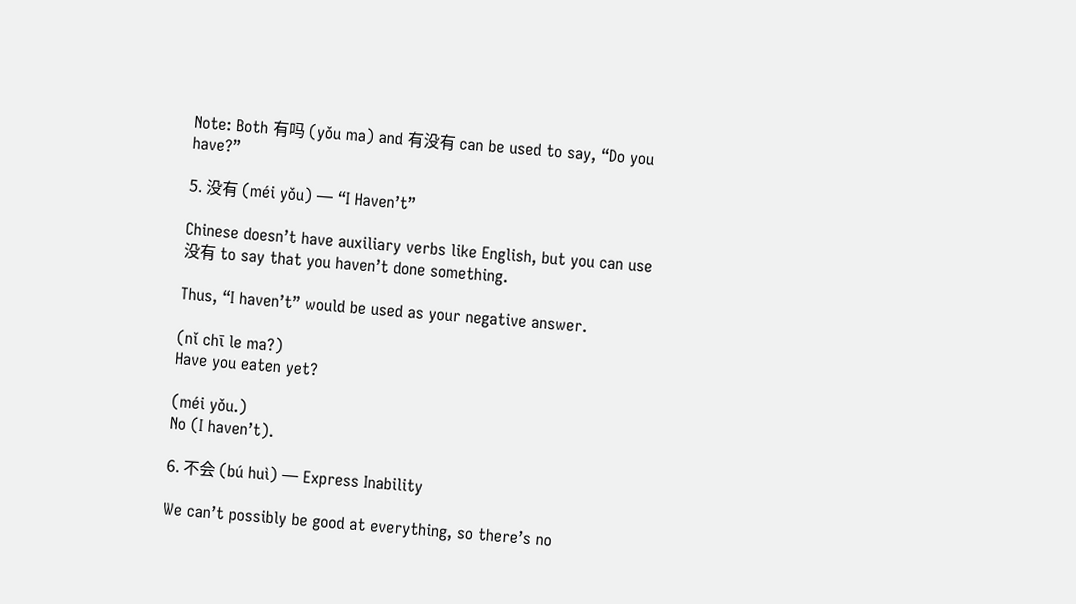Note: Both 有吗 (yǒu ma) and 有没有 can be used to say, “Do you have?”

5. 没有 (méi yǒu) — “I Haven’t”

Chinese doesn’t have auxiliary verbs like English, but you can use 没有 to say that you haven’t done something.

Thus, “I haven’t” would be used as your negative answer.

(nǐ chī le ma?)
Have you eaten yet?

(méi yǒu.)
No (I haven’t).

6. 不会 (bú huì) — Express Inability

We can’t possibly be good at everything, so there’s no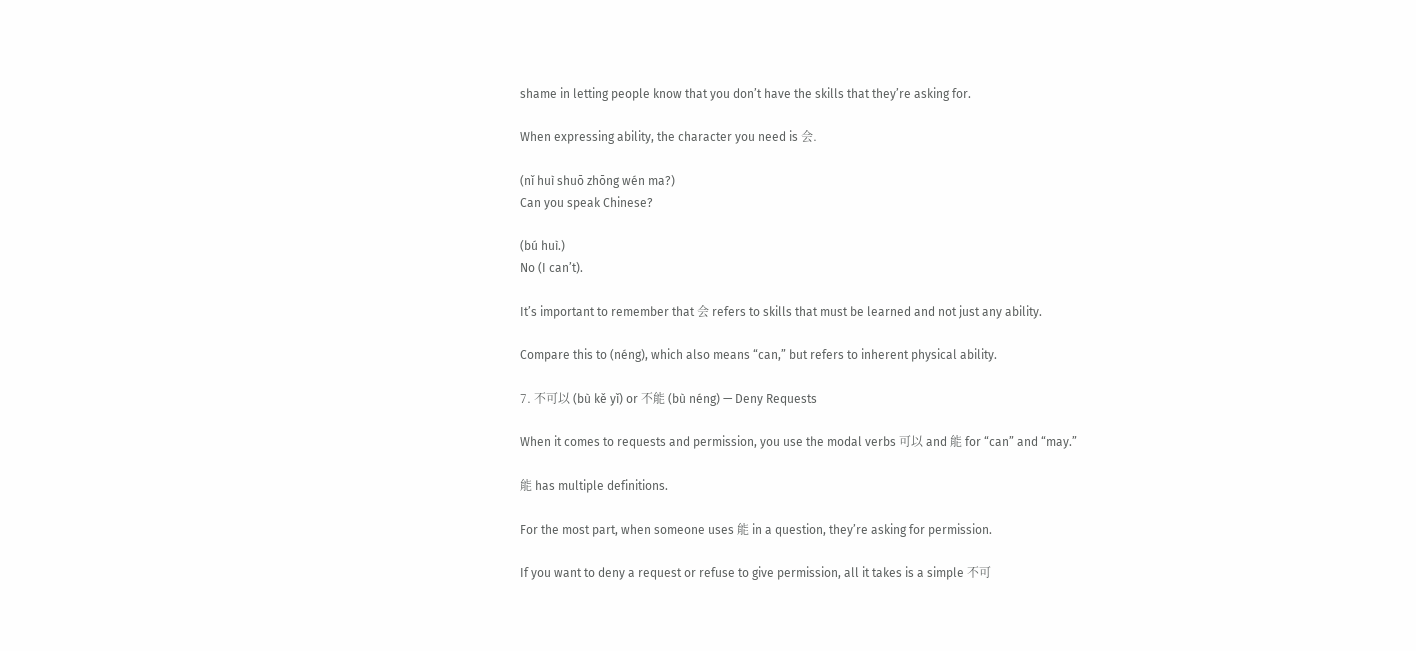shame in letting people know that you don’t have the skills that they’re asking for.

When expressing ability, the character you need is 会.

(nǐ huì shuō zhōng wén ma?)
Can you speak Chinese?

(bú huì.)
No (I can’t).

It’s important to remember that 会 refers to skills that must be learned and not just any ability.

Compare this to (néng), which also means “can,” but refers to inherent physical ability.

7. 不可以 (bù kě yǐ) or 不能 (bù néng) — Deny Requests

When it comes to requests and permission, you use the modal verbs 可以 and 能 for “can” and “may.”

能 has multiple definitions.

For the most part, when someone uses 能 in a question, they’re asking for permission.

If you want to deny a request or refuse to give permission, all it takes is a simple 不可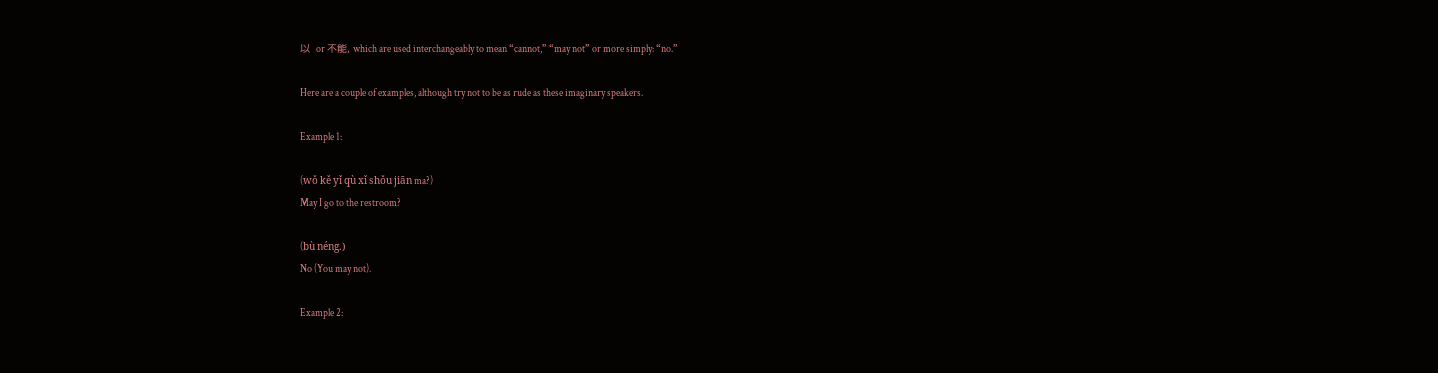以  or 不能, which are used interchangeably to mean “cannot,” “may not” or more simply: “no.”

Here are a couple of examples, although try not to be as rude as these imaginary speakers.

Example 1:

(wǒ kě yǐ qù xǐ shǒu jiān ma?)
May I go to the restroom?

(bù néng.)
No (You may not).

Example 2: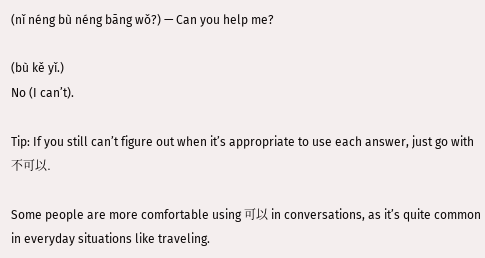(nǐ néng bù néng bāng wǒ?) — Can you help me?

(bù kě yǐ.)
No (I can’t).

Tip: If you still can’t figure out when it’s appropriate to use each answer, just go with 不可以.

Some people are more comfortable using 可以 in conversations, as it’s quite common in everyday situations like traveling.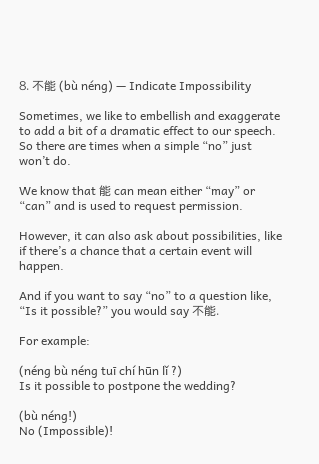8. 不能 (bù néng) — Indicate Impossibility

Sometimes, we like to embellish and exaggerate to add a bit of a dramatic effect to our speech. So there are times when a simple “no” just won’t do.

We know that 能 can mean either “may” or “can” and is used to request permission.

However, it can also ask about possibilities, like if there’s a chance that a certain event will happen.

And if you want to say “no” to a question like, “Is it possible?” you would say 不能.

For example:

(néng bù néng tuī chí hūn lǐ ?)
Is it possible to postpone the wedding?

(bù néng!)
No (Impossible)!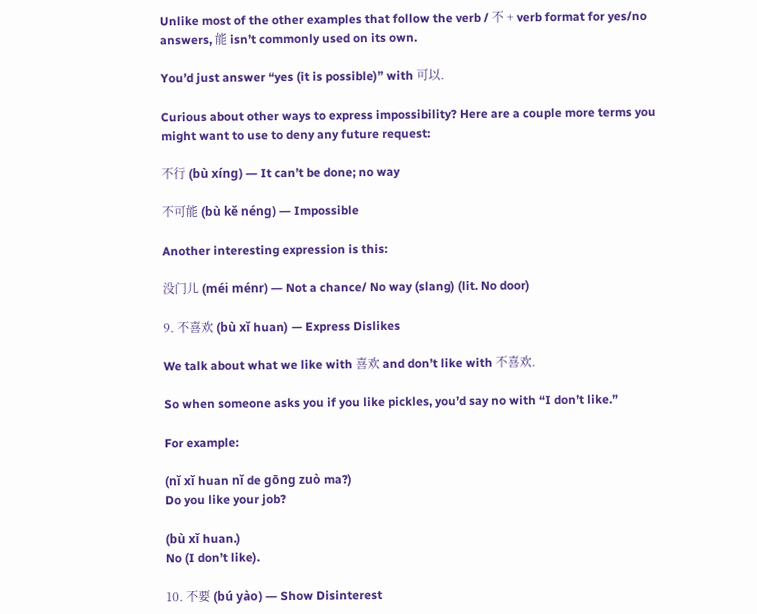Unlike most of the other examples that follow the verb / 不 + verb format for yes/no answers, 能 isn’t commonly used on its own.

You’d just answer “yes (it is possible)” with 可以.

Curious about other ways to express impossibility? Here are a couple more terms you might want to use to deny any future request:

不行 (bù xíng) — It can’t be done; no way

不可能 (bù kě néng) — Impossible

Another interesting expression is this:

没门儿 (méi ménr) — Not a chance/ No way (slang) (lit. No door)

9. 不喜欢 (bù xǐ huan) — Express Dislikes

We talk about what we like with 喜欢 and don’t like with 不喜欢.

So when someone asks you if you like pickles, you’d say no with “I don’t like.”

For example:

(nǐ xǐ huan nǐ de gōng zuò ma?)
Do you like your job?

(bù xǐ huan.)
No (I don’t like).

10. 不要 (bú yào) — Show Disinterest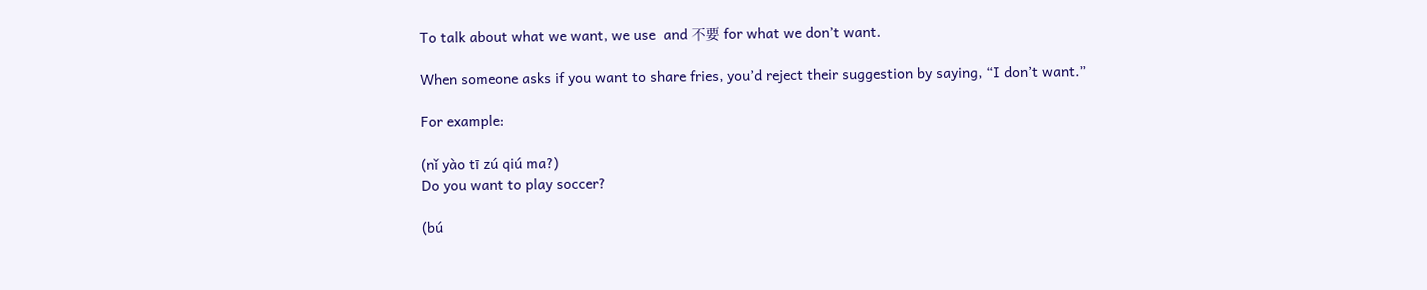To talk about what we want, we use  and 不要 for what we don’t want.

When someone asks if you want to share fries, you’d reject their suggestion by saying, “I don’t want.”

For example:

(nǐ yào tī zú qiú ma?)
Do you want to play soccer?

(bú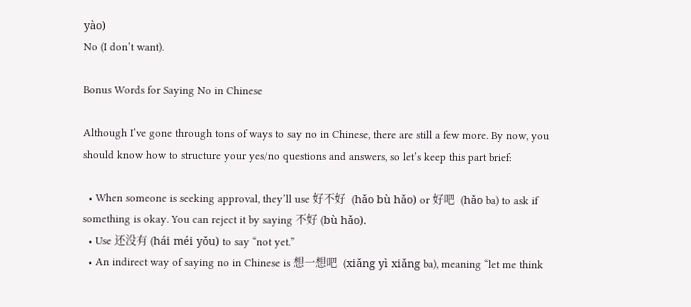yào)
No (I don’t want).

Bonus Words for Saying No in Chinese

Although I’ve gone through tons of ways to say no in Chinese, there are still a few more. By now, you should know how to structure your yes/no questions and answers, so let’s keep this part brief:

  • When someone is seeking approval, they’ll use 好不好  (hǎo bù hǎo) or 好吧  (hǎo ba) to ask if something is okay. You can reject it by saying 不好 (bù hǎo).
  • Use 还没有 (hái méi yǒu) to say “not yet.”
  • An indirect way of saying no in Chinese is 想一想吧  (xiǎng yì xiǎng ba), meaning “let me think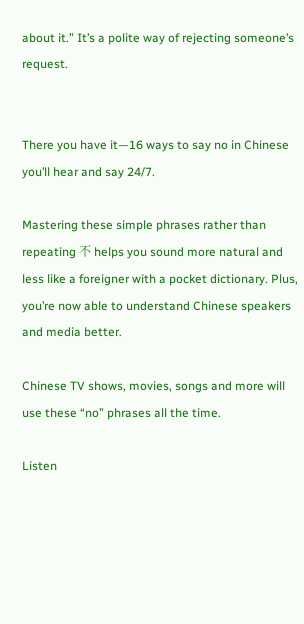about it.” It’s a polite way of rejecting someone’s request.


There you have it—16 ways to say no in Chinese you’ll hear and say 24/7.

Mastering these simple phrases rather than repeating 不 helps you sound more natural and less like a foreigner with a pocket dictionary. Plus, you’re now able to understand Chinese speakers and media better.

Chinese TV shows, movies, songs and more will use these “no” phrases all the time.

Listen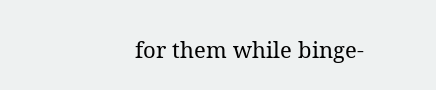for them while binge-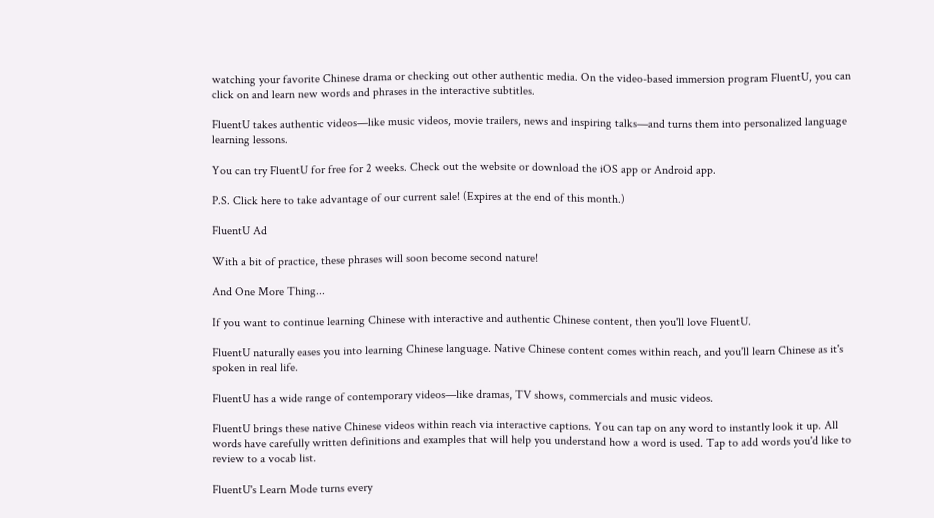watching your favorite Chinese drama or checking out other authentic media. On the video-based immersion program FluentU, you can click on and learn new words and phrases in the interactive subtitles.

FluentU takes authentic videos—like music videos, movie trailers, news and inspiring talks—and turns them into personalized language learning lessons.

You can try FluentU for free for 2 weeks. Check out the website or download the iOS app or Android app.

P.S. Click here to take advantage of our current sale! (Expires at the end of this month.)

FluentU Ad

With a bit of practice, these phrases will soon become second nature!

And One More Thing...

If you want to continue learning Chinese with interactive and authentic Chinese content, then you'll love FluentU.

FluentU naturally eases you into learning Chinese language. Native Chinese content comes within reach, and you'll learn Chinese as it's spoken in real life.

FluentU has a wide range of contemporary videos—like dramas, TV shows, commercials and music videos.

FluentU brings these native Chinese videos within reach via interactive captions. You can tap on any word to instantly look it up. All words have carefully written definitions and examples that will help you understand how a word is used. Tap to add words you'd like to review to a vocab list.

FluentU's Learn Mode turns every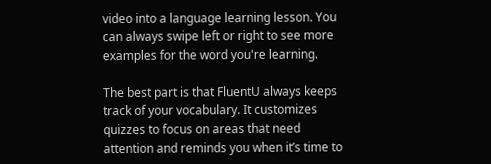video into a language learning lesson. You can always swipe left or right to see more examples for the word you're learning.

The best part is that FluentU always keeps track of your vocabulary. It customizes quizzes to focus on areas that need attention and reminds you when it’s time to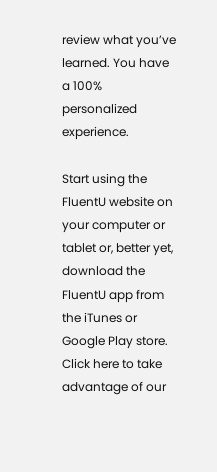review what you’ve learned. You have a 100% personalized experience.

Start using the FluentU website on your computer or tablet or, better yet, download the FluentU app from the iTunes or Google Play store. Click here to take advantage of our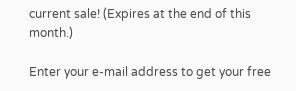current sale! (Expires at the end of this month.)

Enter your e-mail address to get your free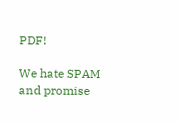PDF!

We hate SPAM and promise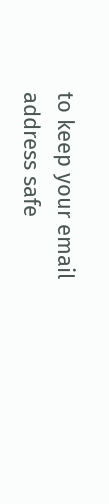to keep your email address safe